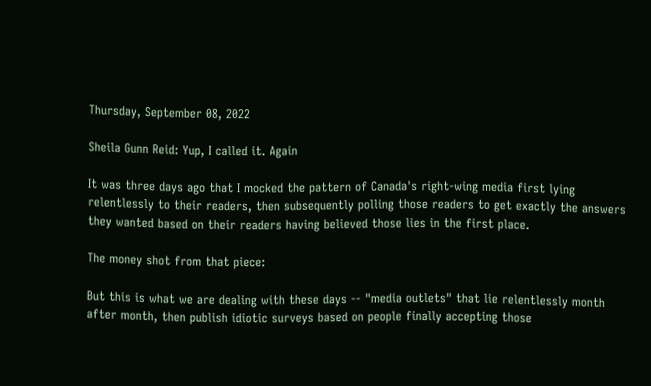Thursday, September 08, 2022

Sheila Gunn Reid: Yup, I called it. Again

It was three days ago that I mocked the pattern of Canada's right-wing media first lying relentlessly to their readers, then subsequently polling those readers to get exactly the answers they wanted based on their readers having believed those lies in the first place.

The money shot from that piece:

But this is what we are dealing with these days -- "media outlets" that lie relentlessly month after month, then publish idiotic surveys based on people finally accepting those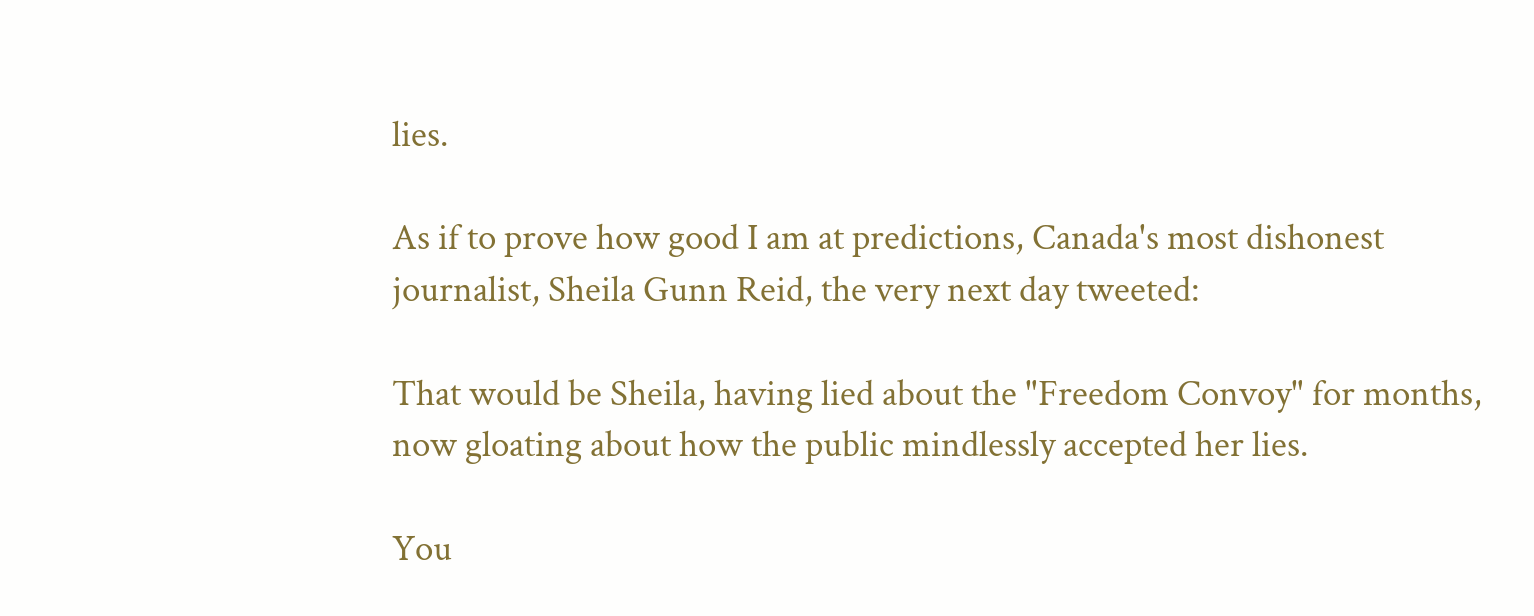lies.

As if to prove how good I am at predictions, Canada's most dishonest journalist, Sheila Gunn Reid, the very next day tweeted:

That would be Sheila, having lied about the "Freedom Convoy" for months, now gloating about how the public mindlessly accepted her lies.

You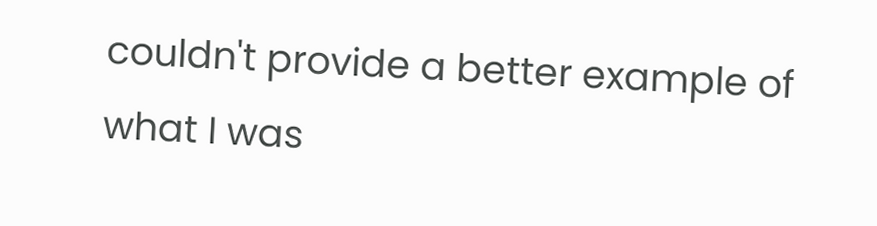couldn't provide a better example of what I was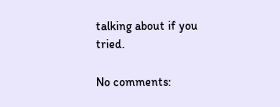talking about if you tried.

No comments: